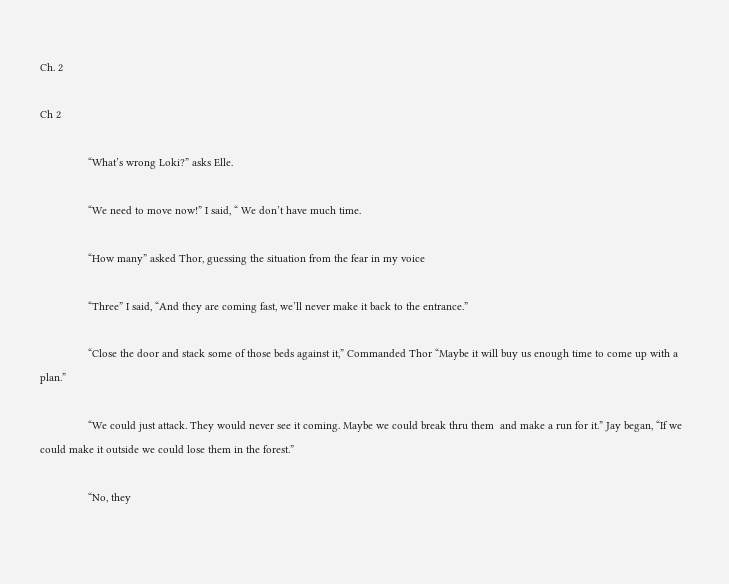Ch. 2

Ch 2

                “What’s wrong Loki?” asks Elle.

                “We need to move now!” I said, “ We don’t have much time.

                “How many” asked Thor, guessing the situation from the fear in my voice

                “Three” I said, “And they are coming fast, we’ll never make it back to the entrance.”

                “Close the door and stack some of those beds against it,” Commanded Thor “Maybe it will buy us enough time to come up with a plan.”

                “We could just attack. They would never see it coming. Maybe we could break thru them  and make a run for it.” Jay began, “If we could make it outside we could lose them in the forest.”

                “No, they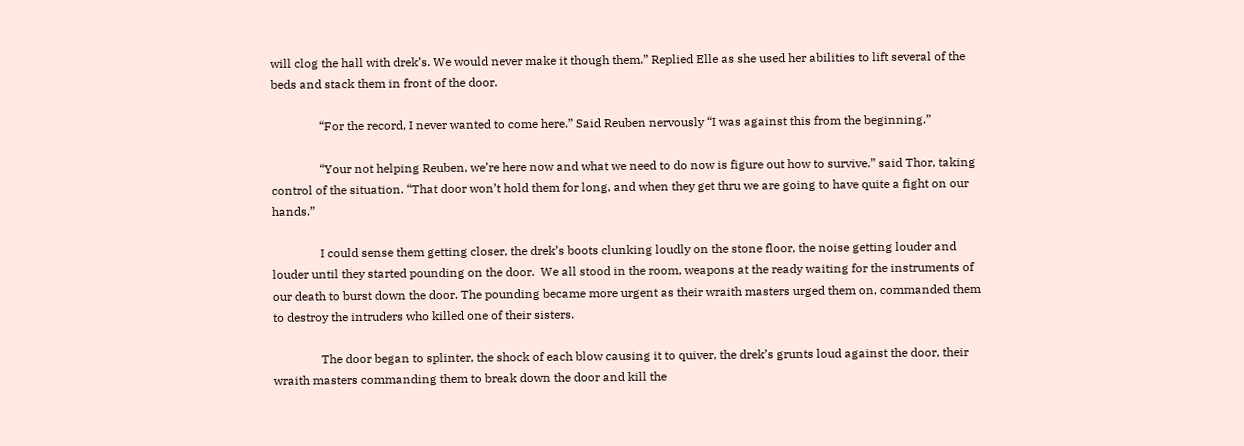will clog the hall with drek’s. We would never make it though them.” Replied Elle as she used her abilities to lift several of the beds and stack them in front of the door.

                “For the record, I never wanted to come here.” Said Reuben nervously “I was against this from the beginning.”

                “Your not helping Reuben, we’re here now and what we need to do now is figure out how to survive.” said Thor, taking control of the situation. “That door won’t hold them for long, and when they get thru we are going to have quite a fight on our hands.”

                I could sense them getting closer, the drek’s boots clunking loudly on the stone floor, the noise getting louder and louder until they started pounding on the door.  We all stood in the room, weapons at the ready waiting for the instruments of our death to burst down the door. The pounding became more urgent as their wraith masters urged them on, commanded them to destroy the intruders who killed one of their sisters.

                The door began to splinter, the shock of each blow causing it to quiver, the drek’s grunts loud against the door, their wraith masters commanding them to break down the door and kill the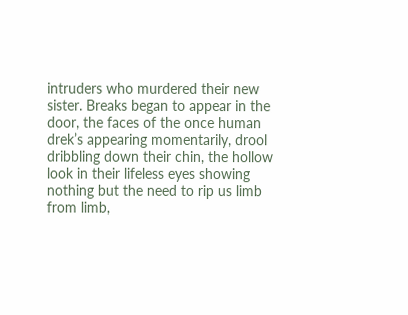intruders who murdered their new sister. Breaks began to appear in the door, the faces of the once human drek’s appearing momentarily, drool dribbling down their chin, the hollow look in their lifeless eyes showing nothing but the need to rip us limb from limb,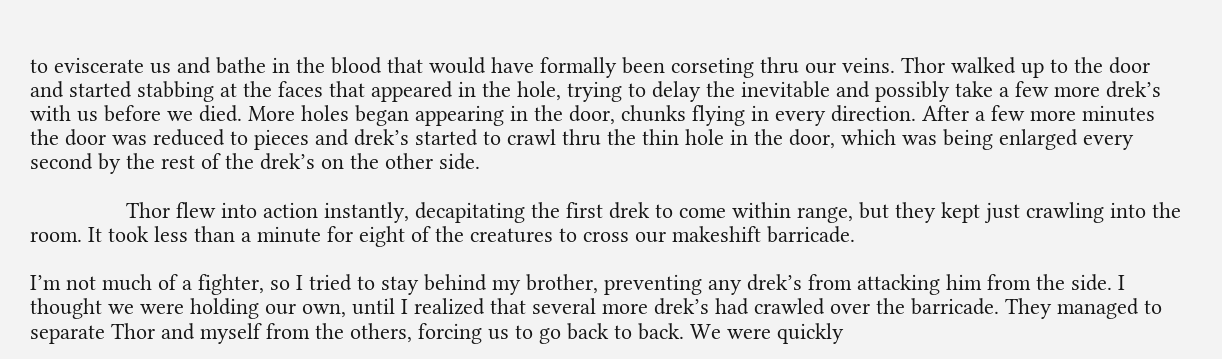to eviscerate us and bathe in the blood that would have formally been corseting thru our veins. Thor walked up to the door and started stabbing at the faces that appeared in the hole, trying to delay the inevitable and possibly take a few more drek’s with us before we died. More holes began appearing in the door, chunks flying in every direction. After a few more minutes the door was reduced to pieces and drek’s started to crawl thru the thin hole in the door, which was being enlarged every second by the rest of the drek’s on the other side.

                Thor flew into action instantly, decapitating the first drek to come within range, but they kept just crawling into the room. It took less than a minute for eight of the creatures to cross our makeshift barricade.

I’m not much of a fighter, so I tried to stay behind my brother, preventing any drek’s from attacking him from the side. I thought we were holding our own, until I realized that several more drek’s had crawled over the barricade. They managed to separate Thor and myself from the others, forcing us to go back to back. We were quickly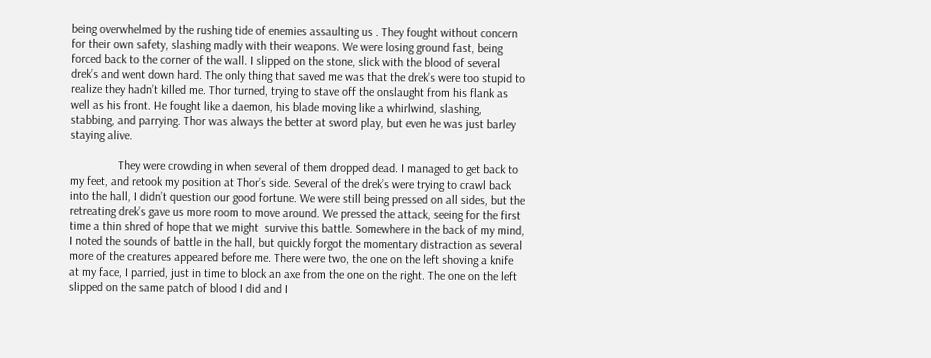being overwhelmed by the rushing tide of enemies assaulting us . They fought without concern for their own safety, slashing madly with their weapons. We were losing ground fast, being forced back to the corner of the wall. I slipped on the stone, slick with the blood of several drek’s and went down hard. The only thing that saved me was that the drek’s were too stupid to realize they hadn’t killed me. Thor turned, trying to stave off the onslaught from his flank as well as his front. He fought like a daemon, his blade moving like a whirlwind, slashing, stabbing, and parrying. Thor was always the better at sword play, but even he was just barley staying alive.

                They were crowding in when several of them dropped dead. I managed to get back to my feet, and retook my position at Thor’s side. Several of the drek’s were trying to crawl back into the hall, I didn’t question our good fortune. We were still being pressed on all sides, but the retreating drek’s gave us more room to move around. We pressed the attack, seeing for the first time a thin shred of hope that we might  survive this battle. Somewhere in the back of my mind, I noted the sounds of battle in the hall, but quickly forgot the momentary distraction as several more of the creatures appeared before me. There were two, the one on the left shoving a knife at my face, I parried, just in time to block an axe from the one on the right. The one on the left slipped on the same patch of blood I did and I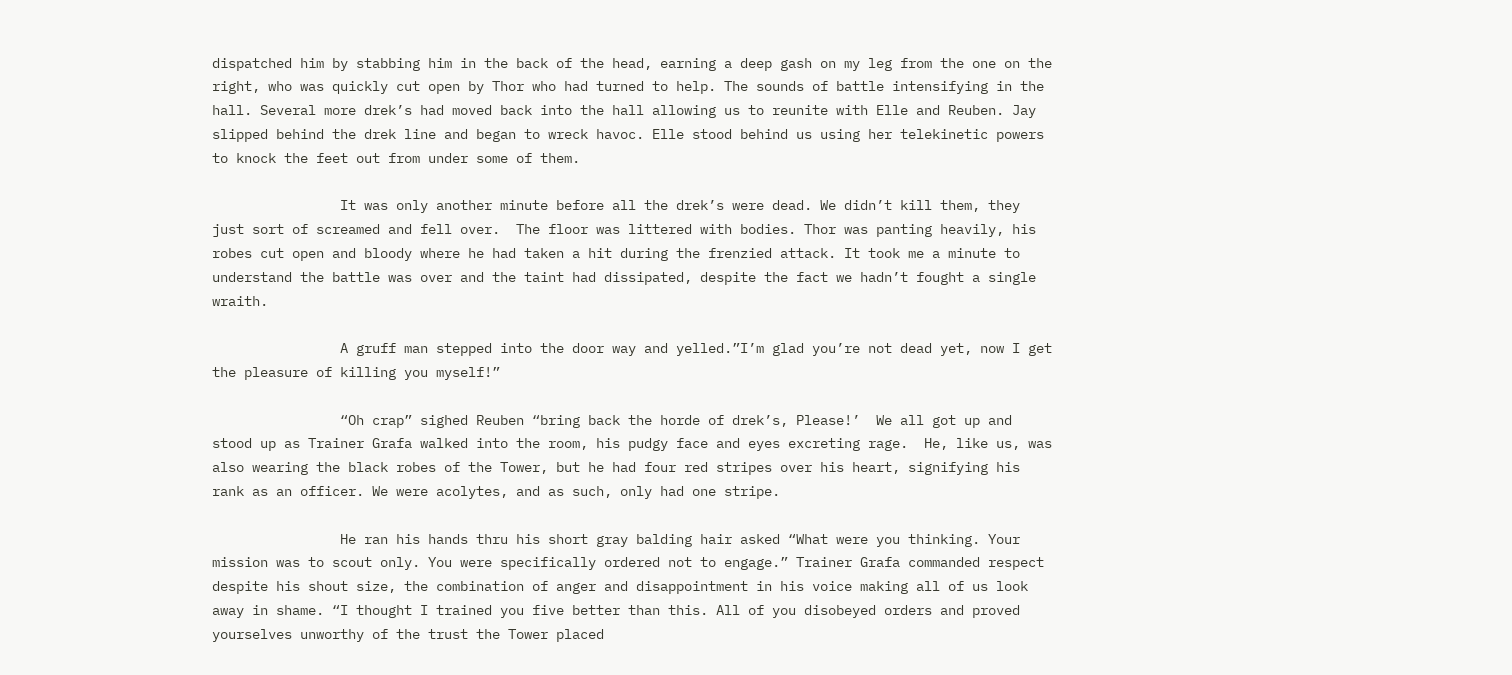dispatched him by stabbing him in the back of the head, earning a deep gash on my leg from the one on the right, who was quickly cut open by Thor who had turned to help. The sounds of battle intensifying in the hall. Several more drek’s had moved back into the hall allowing us to reunite with Elle and Reuben. Jay slipped behind the drek line and began to wreck havoc. Elle stood behind us using her telekinetic powers to knock the feet out from under some of them.

                It was only another minute before all the drek’s were dead. We didn’t kill them, they just sort of screamed and fell over.  The floor was littered with bodies. Thor was panting heavily, his robes cut open and bloody where he had taken a hit during the frenzied attack. It took me a minute to understand the battle was over and the taint had dissipated, despite the fact we hadn’t fought a single wraith.

                A gruff man stepped into the door way and yelled.”I’m glad you’re not dead yet, now I get the pleasure of killing you myself!”

                “Oh crap” sighed Reuben “bring back the horde of drek’s, Please!’  We all got up and stood up as Trainer Grafa walked into the room, his pudgy face and eyes excreting rage.  He, like us, was also wearing the black robes of the Tower, but he had four red stripes over his heart, signifying his rank as an officer. We were acolytes, and as such, only had one stripe.

                He ran his hands thru his short gray balding hair asked “What were you thinking. Your mission was to scout only. You were specifically ordered not to engage.” Trainer Grafa commanded respect despite his shout size, the combination of anger and disappointment in his voice making all of us look away in shame. “I thought I trained you five better than this. All of you disobeyed orders and proved yourselves unworthy of the trust the Tower placed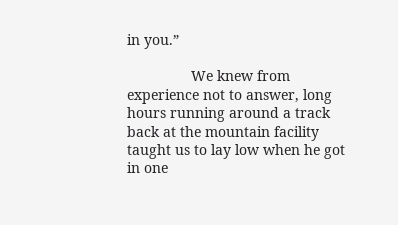in you.”

                We knew from experience not to answer, long hours running around a track back at the mountain facility taught us to lay low when he got in one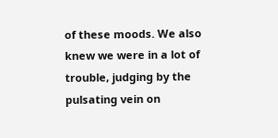of these moods. We also knew we were in a lot of trouble, judging by the pulsating vein on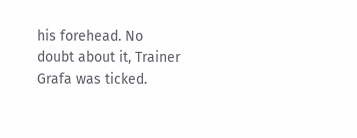his forehead. No doubt about it, Trainer Grafa was ticked.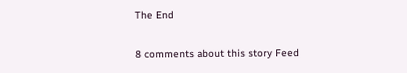The End

8 comments about this story Feed